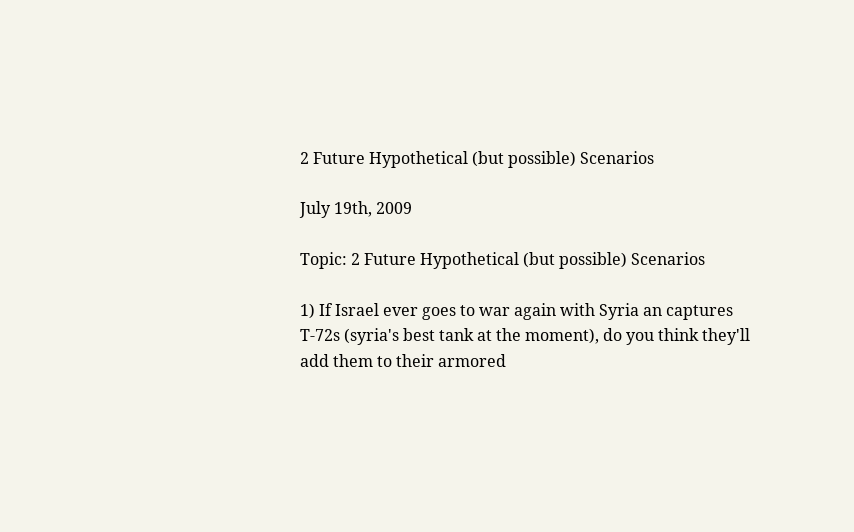2 Future Hypothetical (but possible) Scenarios

July 19th, 2009

Topic: 2 Future Hypothetical (but possible) Scenarios

1) If Israel ever goes to war again with Syria an captures T-72s (syria's best tank at the moment), do you think they'll add them to their armored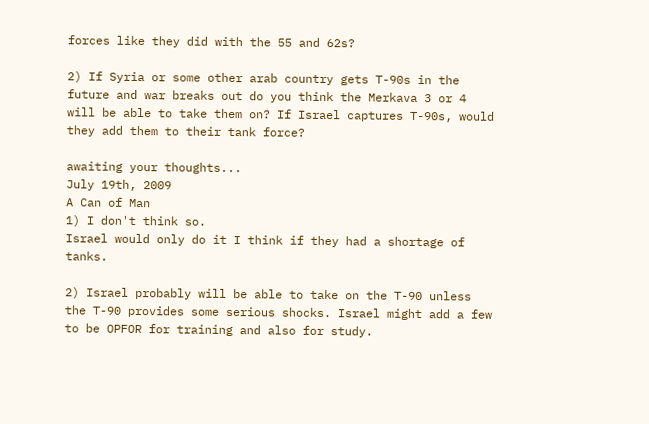forces like they did with the 55 and 62s?

2) If Syria or some other arab country gets T-90s in the future and war breaks out do you think the Merkava 3 or 4 will be able to take them on? If Israel captures T-90s, would they add them to their tank force?

awaiting your thoughts...
July 19th, 2009
A Can of Man
1) I don't think so.
Israel would only do it I think if they had a shortage of tanks.

2) Israel probably will be able to take on the T-90 unless the T-90 provides some serious shocks. Israel might add a few to be OPFOR for training and also for study.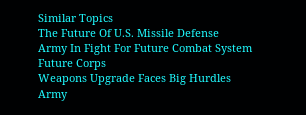Similar Topics
The Future Of U.S. Missile Defense
Army In Fight For Future Combat System
Future Corps
Weapons Upgrade Faces Big Hurdles
Army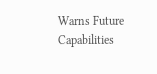Warns Future Capabilities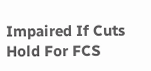Impaired If Cuts Hold For FCS